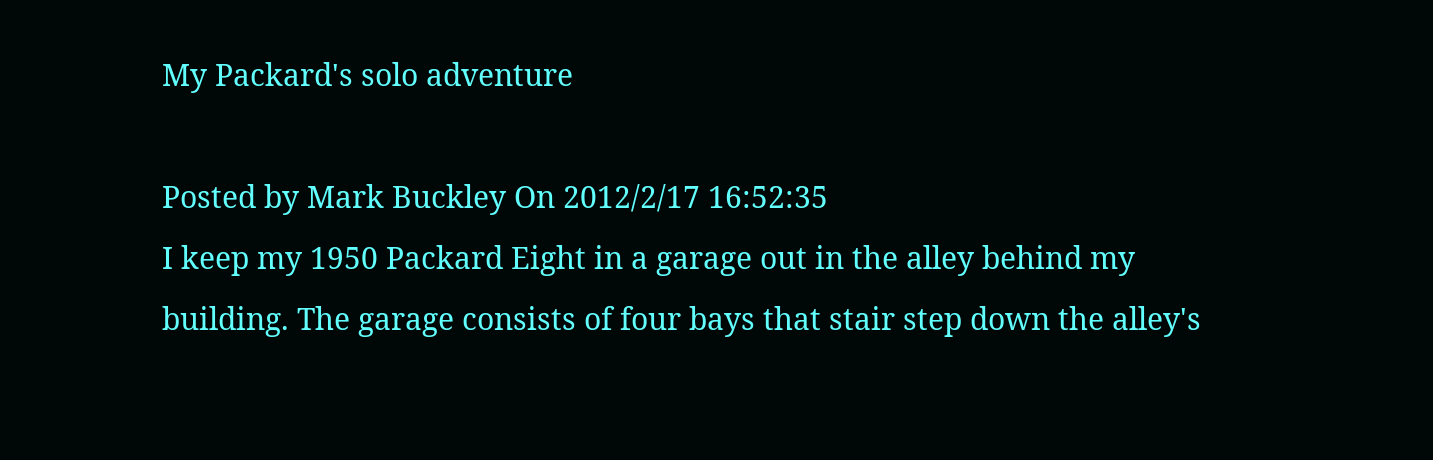My Packard's solo adventure

Posted by Mark Buckley On 2012/2/17 16:52:35
I keep my 1950 Packard Eight in a garage out in the alley behind my building. The garage consists of four bays that stair step down the alley's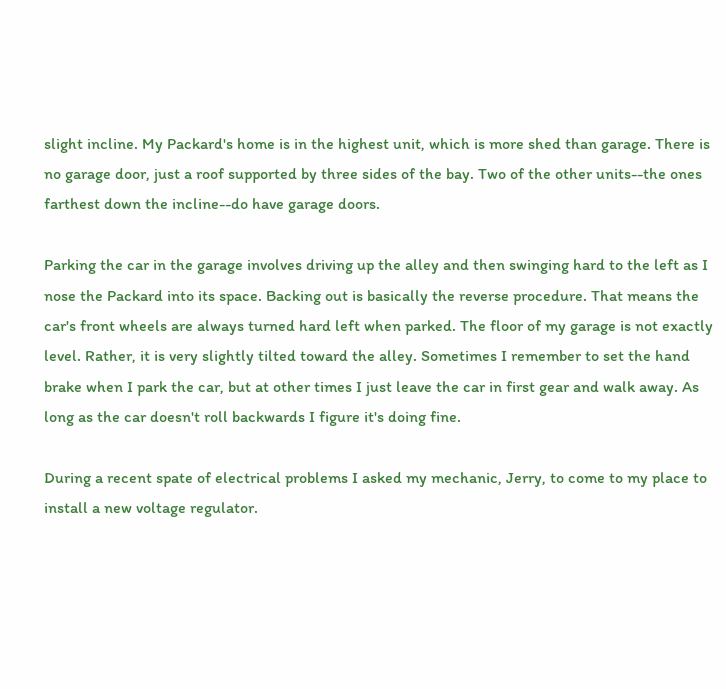slight incline. My Packard's home is in the highest unit, which is more shed than garage. There is no garage door, just a roof supported by three sides of the bay. Two of the other units--the ones farthest down the incline--do have garage doors.

Parking the car in the garage involves driving up the alley and then swinging hard to the left as I nose the Packard into its space. Backing out is basically the reverse procedure. That means the car's front wheels are always turned hard left when parked. The floor of my garage is not exactly level. Rather, it is very slightly tilted toward the alley. Sometimes I remember to set the hand brake when I park the car, but at other times I just leave the car in first gear and walk away. As long as the car doesn't roll backwards I figure it's doing fine.

During a recent spate of electrical problems I asked my mechanic, Jerry, to come to my place to install a new voltage regulator.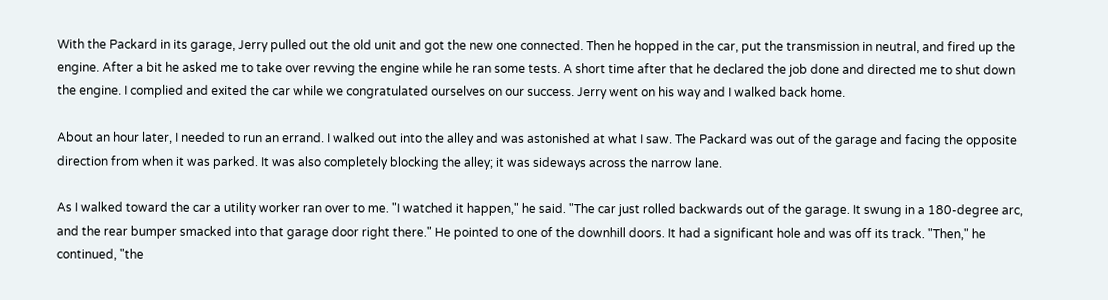With the Packard in its garage, Jerry pulled out the old unit and got the new one connected. Then he hopped in the car, put the transmission in neutral, and fired up the engine. After a bit he asked me to take over revving the engine while he ran some tests. A short time after that he declared the job done and directed me to shut down the engine. I complied and exited the car while we congratulated ourselves on our success. Jerry went on his way and I walked back home.

About an hour later, I needed to run an errand. I walked out into the alley and was astonished at what I saw. The Packard was out of the garage and facing the opposite direction from when it was parked. It was also completely blocking the alley; it was sideways across the narrow lane.

As I walked toward the car a utility worker ran over to me. "I watched it happen," he said. "The car just rolled backwards out of the garage. It swung in a 180-degree arc, and the rear bumper smacked into that garage door right there." He pointed to one of the downhill doors. It had a significant hole and was off its track. "Then," he continued, "the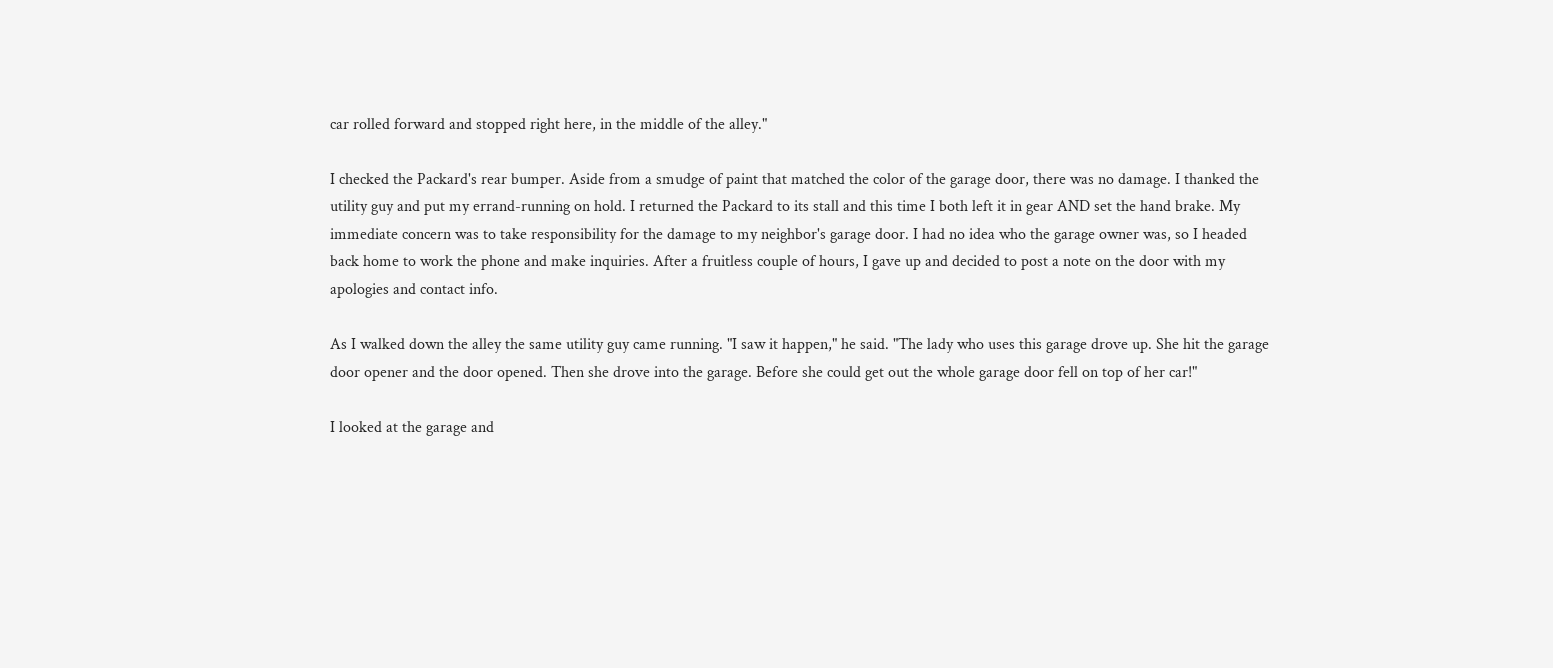car rolled forward and stopped right here, in the middle of the alley."

I checked the Packard's rear bumper. Aside from a smudge of paint that matched the color of the garage door, there was no damage. I thanked the utility guy and put my errand-running on hold. I returned the Packard to its stall and this time I both left it in gear AND set the hand brake. My immediate concern was to take responsibility for the damage to my neighbor's garage door. I had no idea who the garage owner was, so I headed back home to work the phone and make inquiries. After a fruitless couple of hours, I gave up and decided to post a note on the door with my apologies and contact info.

As I walked down the alley the same utility guy came running. "I saw it happen," he said. "The lady who uses this garage drove up. She hit the garage door opener and the door opened. Then she drove into the garage. Before she could get out the whole garage door fell on top of her car!"

I looked at the garage and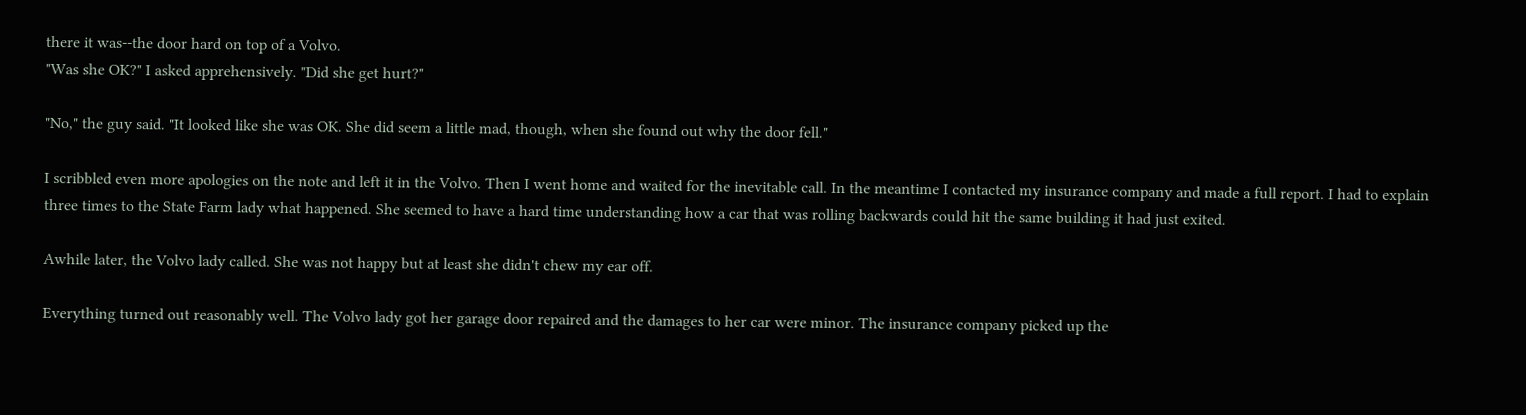there it was--the door hard on top of a Volvo.
"Was she OK?" I asked apprehensively. "Did she get hurt?"

"No," the guy said. "It looked like she was OK. She did seem a little mad, though, when she found out why the door fell."

I scribbled even more apologies on the note and left it in the Volvo. Then I went home and waited for the inevitable call. In the meantime I contacted my insurance company and made a full report. I had to explain three times to the State Farm lady what happened. She seemed to have a hard time understanding how a car that was rolling backwards could hit the same building it had just exited.

Awhile later, the Volvo lady called. She was not happy but at least she didn't chew my ear off.

Everything turned out reasonably well. The Volvo lady got her garage door repaired and the damages to her car were minor. The insurance company picked up the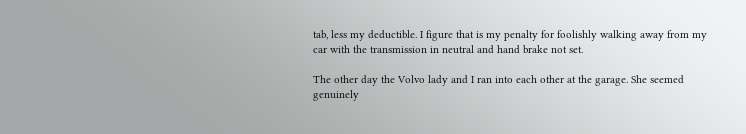tab, less my deductible. I figure that is my penalty for foolishly walking away from my car with the transmission in neutral and hand brake not set.

The other day the Volvo lady and I ran into each other at the garage. She seemed genuinely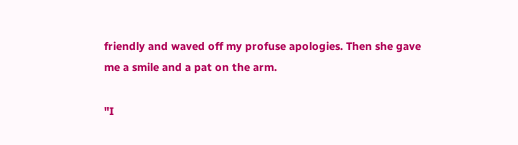friendly and waved off my profuse apologies. Then she gave me a smile and a pat on the arm.

"I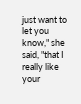just want to let you know," she said, "that I really like your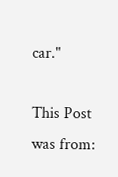car."

This Post was from: